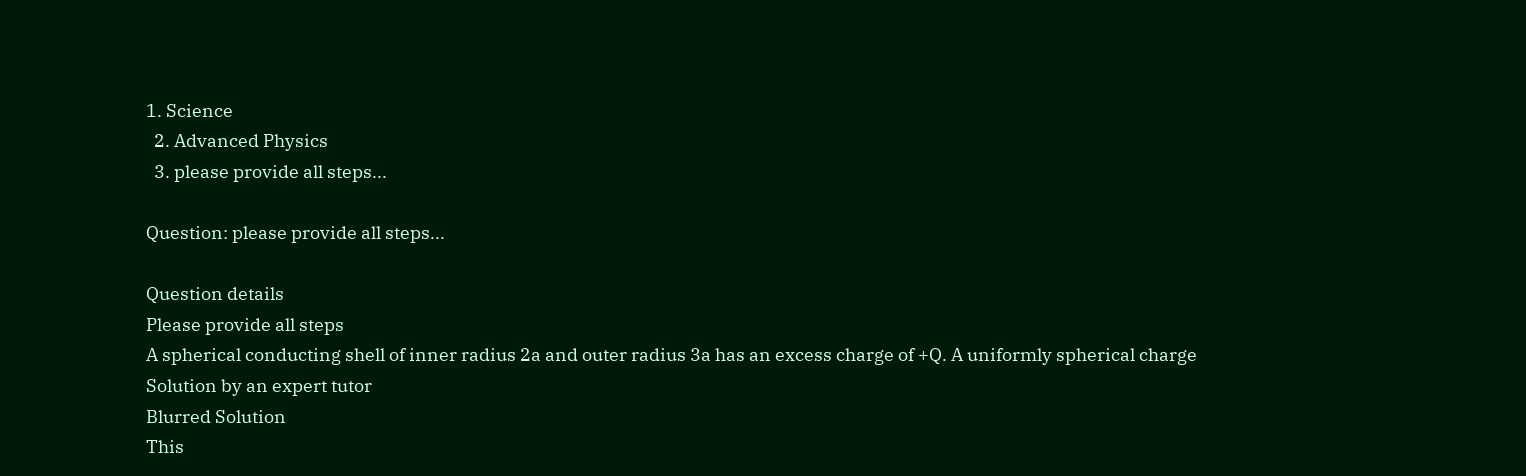1. Science
  2. Advanced Physics
  3. please provide all steps...

Question: please provide all steps...

Question details
Please provide all steps
A spherical conducting shell of inner radius 2a and outer radius 3a has an excess charge of +Q. A uniformly spherical charge
Solution by an expert tutor
Blurred Solution
This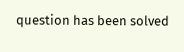question has been solved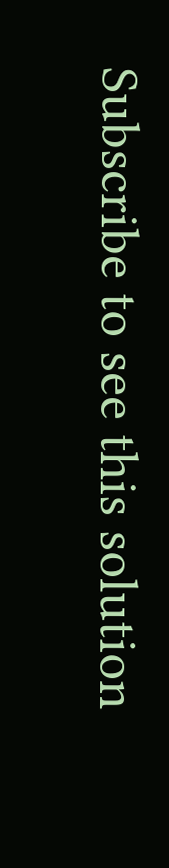Subscribe to see this solution